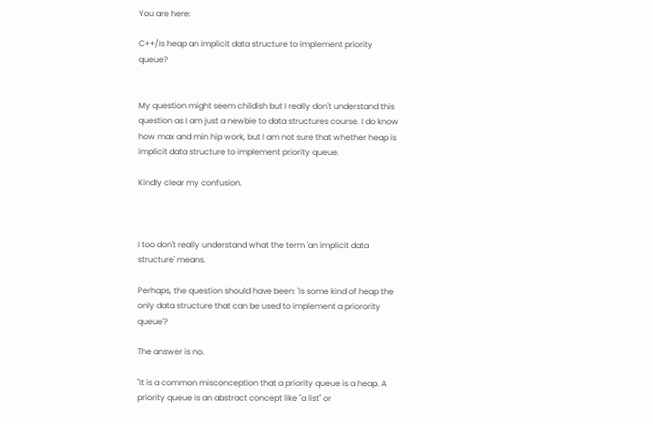You are here:

C++/Is heap an implicit data structure to implement priority queue?


My question might seem childish but I really don't understand this question as I am just a newbie to data structures course. I do know how max and min hip work, but I am not sure that whether heap is implicit data structure to implement priority queue.

Kindly clear my confusion.



I too don't really understand what the term 'an implicit data structure' means.

Perhaps, the question should have been: 'Is some kind of heap the only data structure that can be used to implement a priorority queue'?

The answer is no.

"It is a common misconception that a priority queue is a heap. A priority queue is an abstract concept like "a list" or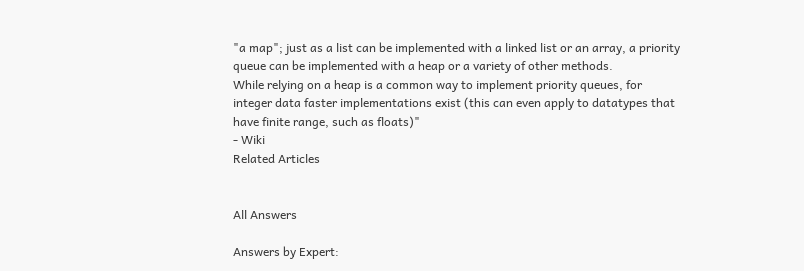"a map"; just as a list can be implemented with a linked list or an array, a priority queue can be implemented with a heap or a variety of other methods.
While relying on a heap is a common way to implement priority queues, for integer data faster implementations exist (this can even apply to datatypes that have finite range, such as floats)"
- Wiki
Related Articles


All Answers

Answers by Expert: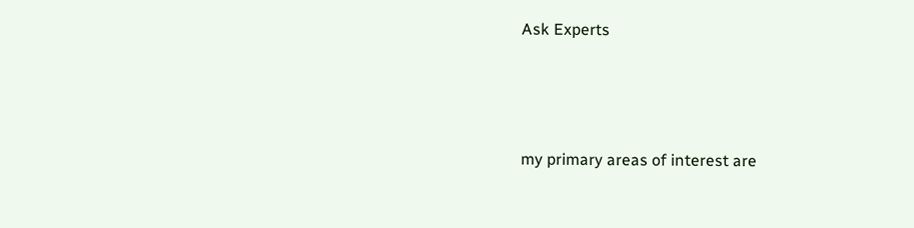Ask Experts




my primary areas of interest are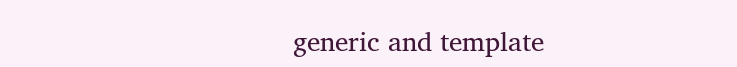generic and template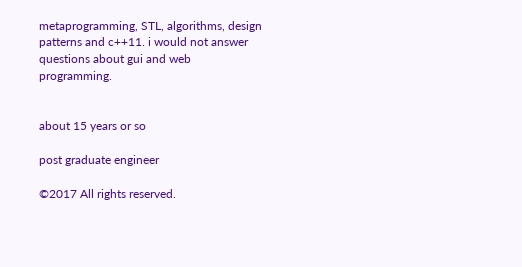metaprogramming, STL, algorithms, design patterns and c++11. i would not answer questions about gui and web programming.


about 15 years or so

post graduate engineer

©2017 All rights reserved.